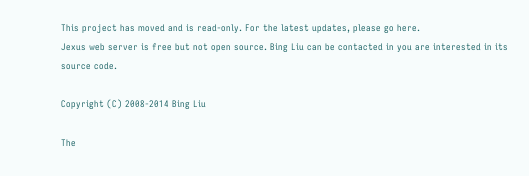This project has moved and is read-only. For the latest updates, please go here.
Jexus web server is free but not open source. Bing Liu can be contacted in you are interested in its source code.

Copyright (C) 2008-2014 Bing Liu

The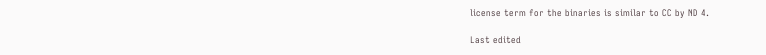license term for the binaries is similar to CC by ND 4.

Last edited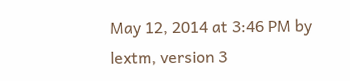May 12, 2014 at 3:46 PM by lextm, version 3